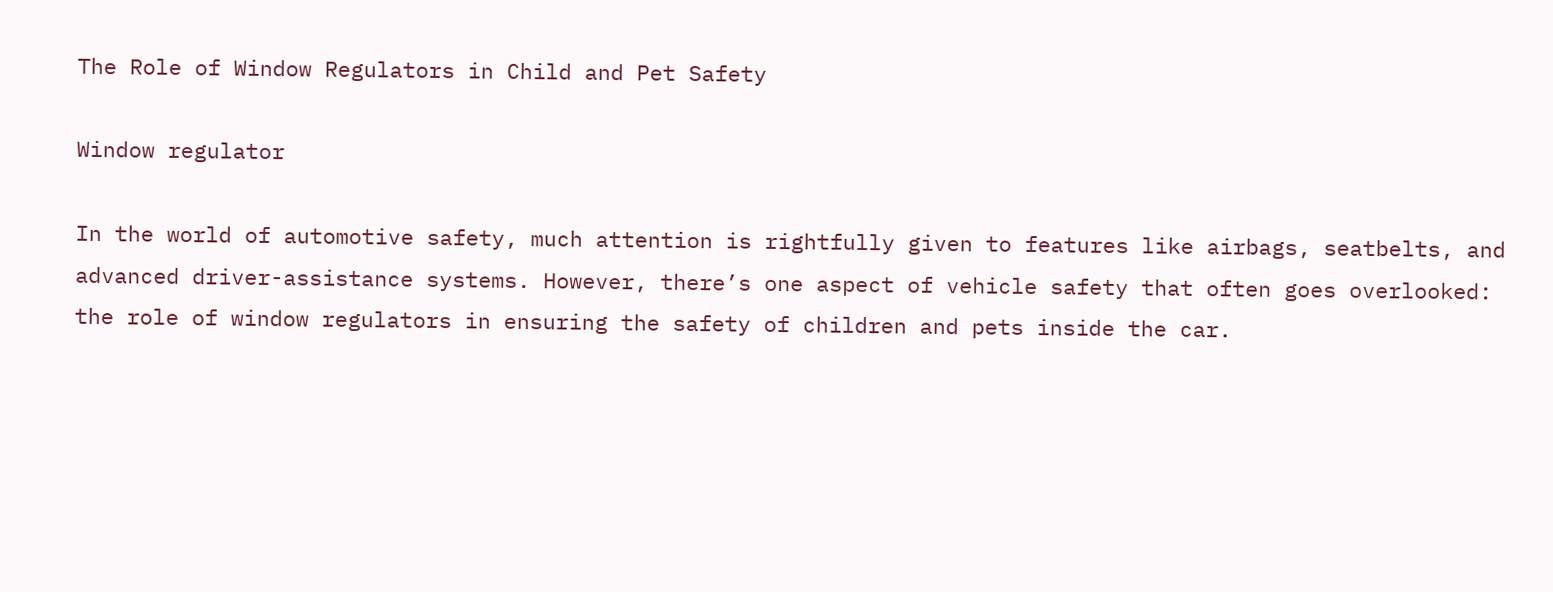The Role of Window Regulators in Child and Pet Safety

Window regulator

In the world of automotive safety, much attention is rightfully given to features like airbags, seatbelts, and advanced driver-assistance systems. However, there’s one aspect of vehicle safety that often goes overlooked: the role of window regulators in ensuring the safety of children and pets inside the car.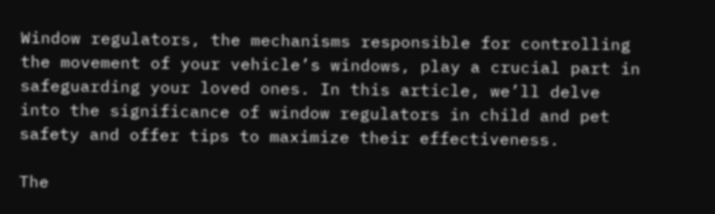Window regulators, the mechanisms responsible for controlling the movement of your vehicle’s windows, play a crucial part in safeguarding your loved ones. In this article, we’ll delve into the significance of window regulators in child and pet safety and offer tips to maximize their effectiveness.

The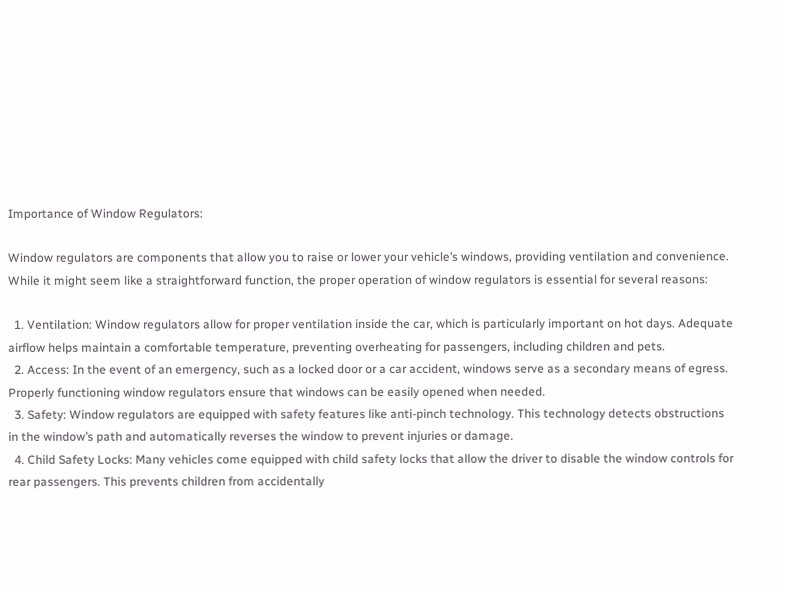Importance of Window Regulators:

Window regulators are components that allow you to raise or lower your vehicle’s windows, providing ventilation and convenience. While it might seem like a straightforward function, the proper operation of window regulators is essential for several reasons:

  1. Ventilation: Window regulators allow for proper ventilation inside the car, which is particularly important on hot days. Adequate airflow helps maintain a comfortable temperature, preventing overheating for passengers, including children and pets.
  2. Access: In the event of an emergency, such as a locked door or a car accident, windows serve as a secondary means of egress. Properly functioning window regulators ensure that windows can be easily opened when needed.
  3. Safety: Window regulators are equipped with safety features like anti-pinch technology. This technology detects obstructions in the window’s path and automatically reverses the window to prevent injuries or damage.
  4. Child Safety Locks: Many vehicles come equipped with child safety locks that allow the driver to disable the window controls for rear passengers. This prevents children from accidentally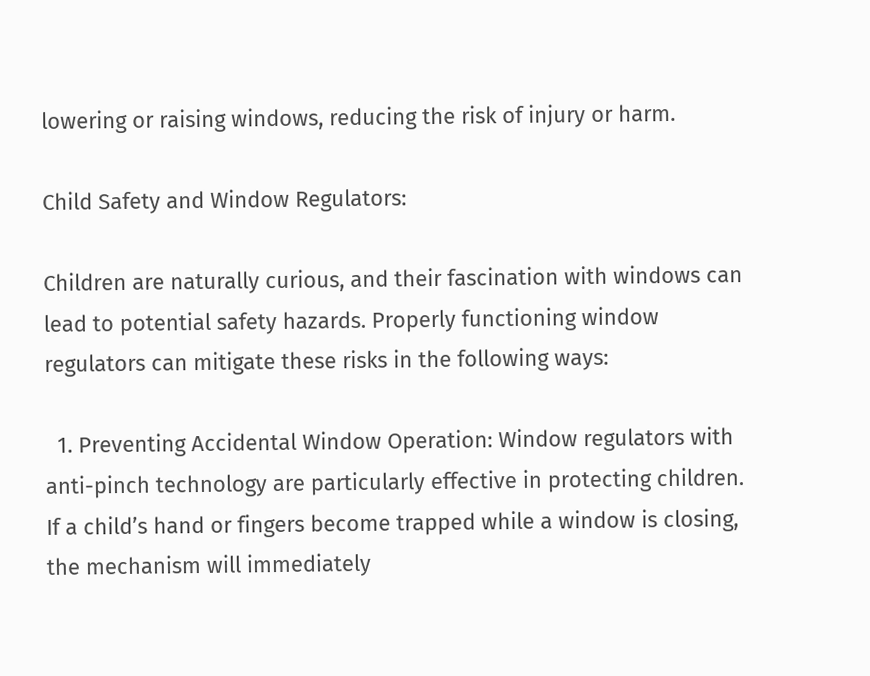lowering or raising windows, reducing the risk of injury or harm.

Child Safety and Window Regulators:

Children are naturally curious, and their fascination with windows can lead to potential safety hazards. Properly functioning window regulators can mitigate these risks in the following ways:

  1. Preventing Accidental Window Operation: Window regulators with anti-pinch technology are particularly effective in protecting children. If a child’s hand or fingers become trapped while a window is closing, the mechanism will immediately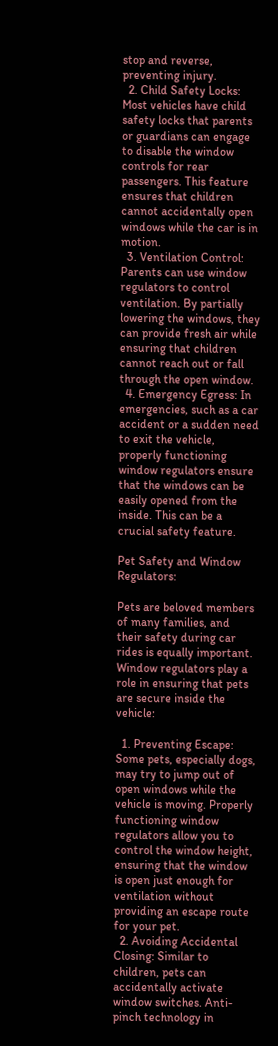stop and reverse, preventing injury.
  2. Child Safety Locks: Most vehicles have child safety locks that parents or guardians can engage to disable the window controls for rear passengers. This feature ensures that children cannot accidentally open windows while the car is in motion.
  3. Ventilation Control: Parents can use window regulators to control ventilation. By partially lowering the windows, they can provide fresh air while ensuring that children cannot reach out or fall through the open window.
  4. Emergency Egress: In emergencies, such as a car accident or a sudden need to exit the vehicle, properly functioning window regulators ensure that the windows can be easily opened from the inside. This can be a crucial safety feature.

Pet Safety and Window Regulators:

Pets are beloved members of many families, and their safety during car rides is equally important. Window regulators play a role in ensuring that pets are secure inside the vehicle:

  1. Preventing Escape: Some pets, especially dogs, may try to jump out of open windows while the vehicle is moving. Properly functioning window regulators allow you to control the window height, ensuring that the window is open just enough for ventilation without providing an escape route for your pet.
  2. Avoiding Accidental Closing: Similar to children, pets can accidentally activate window switches. Anti-pinch technology in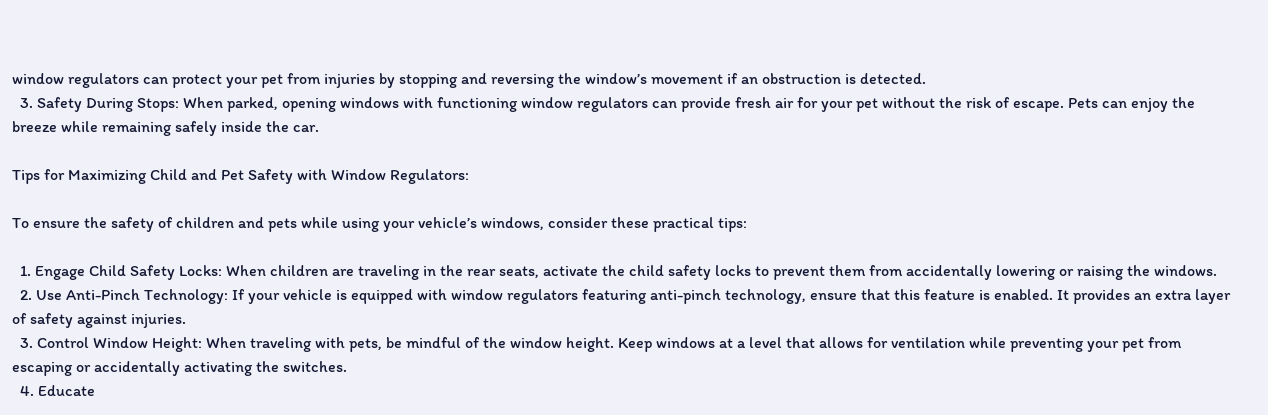window regulators can protect your pet from injuries by stopping and reversing the window’s movement if an obstruction is detected.
  3. Safety During Stops: When parked, opening windows with functioning window regulators can provide fresh air for your pet without the risk of escape. Pets can enjoy the breeze while remaining safely inside the car.

Tips for Maximizing Child and Pet Safety with Window Regulators:

To ensure the safety of children and pets while using your vehicle’s windows, consider these practical tips:

  1. Engage Child Safety Locks: When children are traveling in the rear seats, activate the child safety locks to prevent them from accidentally lowering or raising the windows.
  2. Use Anti-Pinch Technology: If your vehicle is equipped with window regulators featuring anti-pinch technology, ensure that this feature is enabled. It provides an extra layer of safety against injuries.
  3. Control Window Height: When traveling with pets, be mindful of the window height. Keep windows at a level that allows for ventilation while preventing your pet from escaping or accidentally activating the switches.
  4. Educate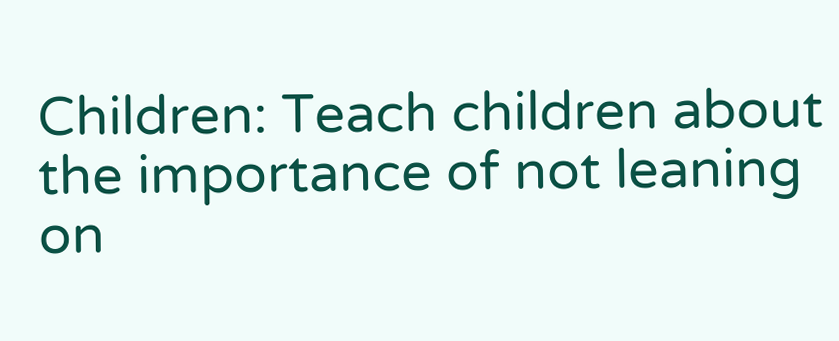Children: Teach children about the importance of not leaning on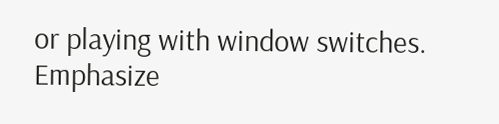or playing with window switches. Emphasize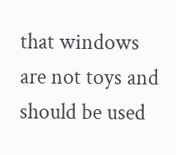that windows are not toys and should be used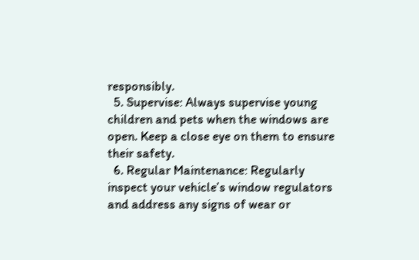responsibly.
  5. Supervise: Always supervise young children and pets when the windows are open. Keep a close eye on them to ensure their safety.
  6. Regular Maintenance: Regularly inspect your vehicle’s window regulators and address any signs of wear or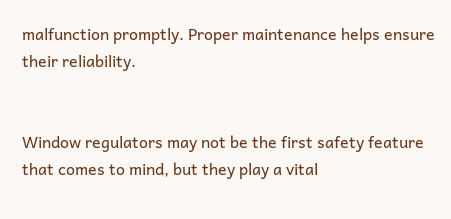malfunction promptly. Proper maintenance helps ensure their reliability.


Window regulators may not be the first safety feature that comes to mind, but they play a vital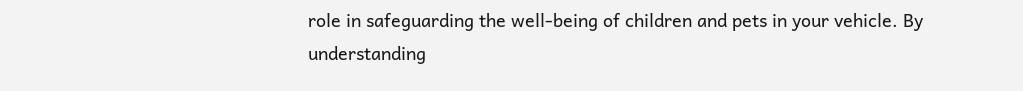role in safeguarding the well-being of children and pets in your vehicle. By understanding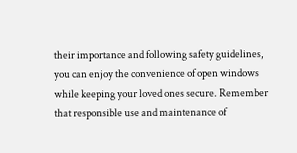their importance and following safety guidelines, you can enjoy the convenience of open windows while keeping your loved ones secure. Remember that responsible use and maintenance of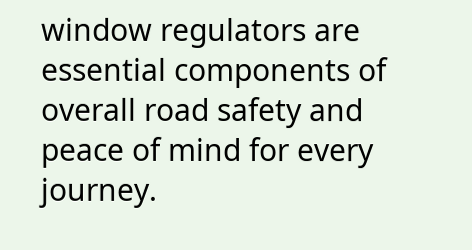window regulators are essential components of overall road safety and peace of mind for every journey.